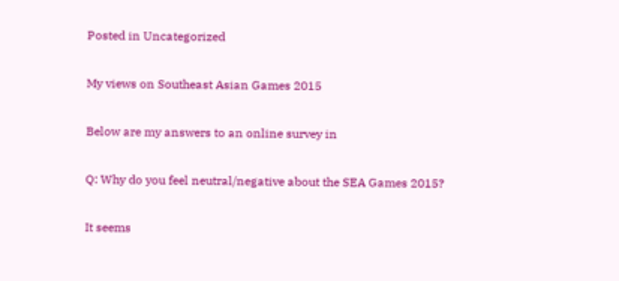Posted in Uncategorized

My views on Southeast Asian Games 2015

Below are my answers to an online survey in

Q: Why do you feel neutral/negative about the SEA Games 2015?

It seems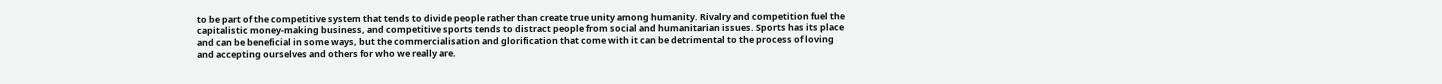to be part of the competitive system that tends to divide people rather than create true unity among humanity. Rivalry and competition fuel the capitalistic money-making business, and competitive sports tends to distract people from social and humanitarian issues. Sports has its place and can be beneficial in some ways, but the commercialisation and glorification that come with it can be detrimental to the process of loving and accepting ourselves and others for who we really are.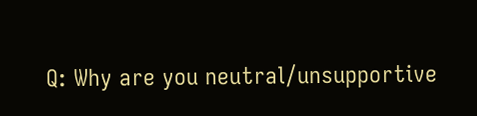Q: Why are you neutral/unsupportive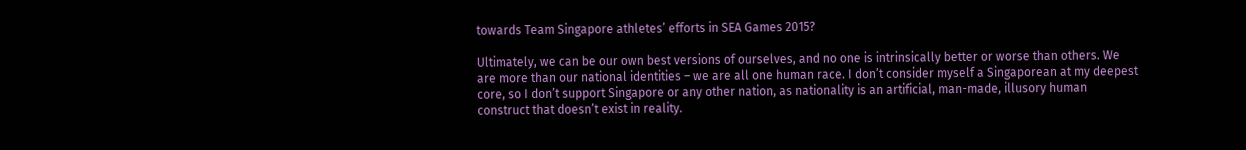towards Team Singapore athletes’ efforts in SEA Games 2015?

Ultimately, we can be our own best versions of ourselves, and no one is intrinsically better or worse than others. We are more than our national identities – we are all one human race. I don’t consider myself a Singaporean at my deepest core, so I don’t support Singapore or any other nation, as nationality is an artificial, man-made, illusory human construct that doesn’t exist in reality.